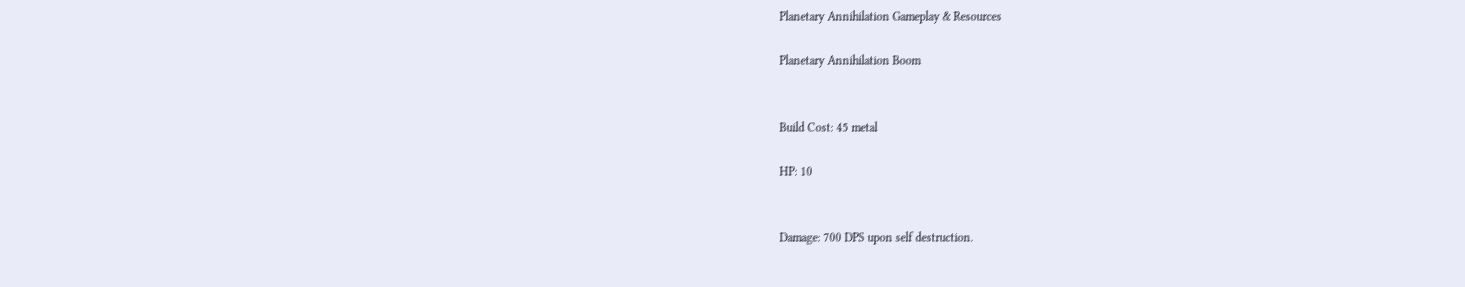Planetary Annihilation Gameplay & Resources

Planetary Annihilation Boom


Build Cost: 45 metal

HP: 10


Damage: 700 DPS upon self destruction.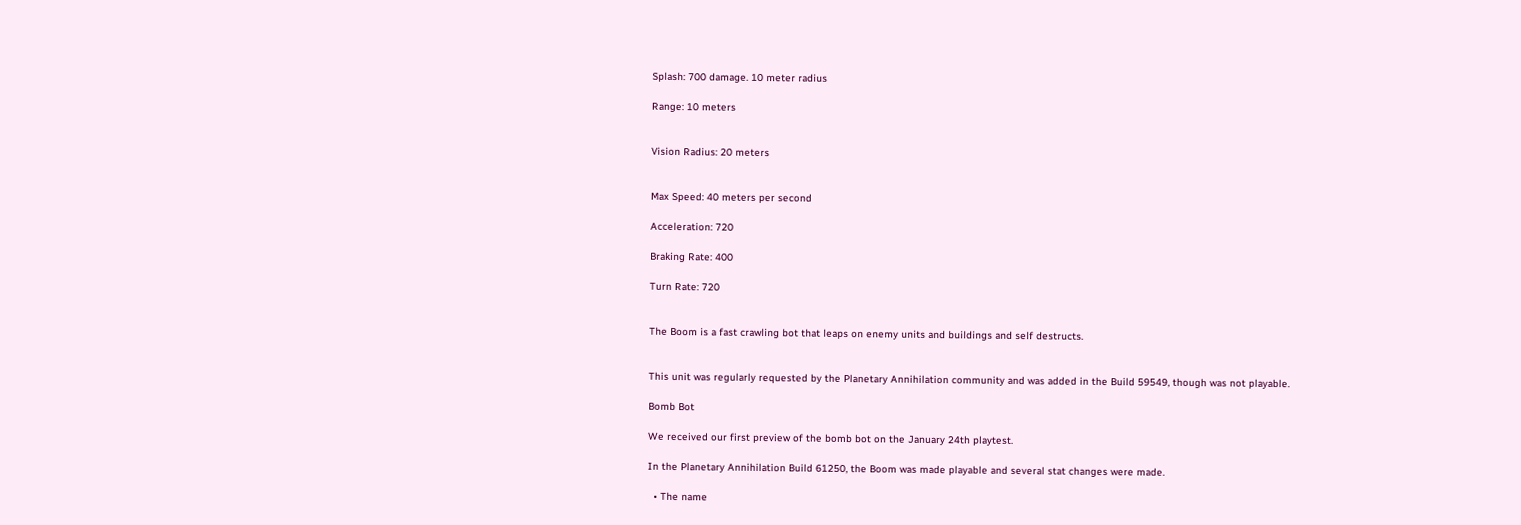Splash: 700 damage. 10 meter radius

Range: 10 meters


Vision Radius: 20 meters


Max Speed: 40 meters per second

Acceleration: 720

Braking Rate: 400

Turn Rate: 720


The Boom is a fast crawling bot that leaps on enemy units and buildings and self destructs.


This unit was regularly requested by the Planetary Annihilation community and was added in the Build 59549, though was not playable.

Bomb Bot

We received our first preview of the bomb bot on the January 24th playtest.

In the Planetary Annihilation Build 61250, the Boom was made playable and several stat changes were made.

  • The name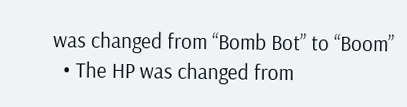was changed from “Bomb Bot” to “Boom”
  • The HP was changed from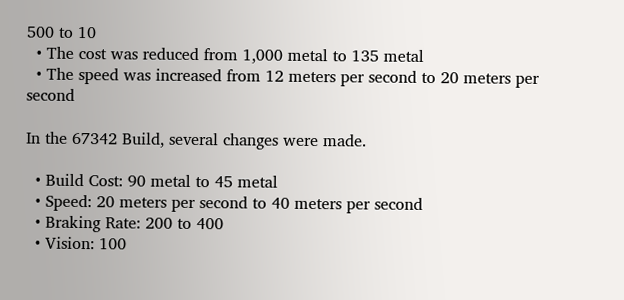500 to 10
  • The cost was reduced from 1,000 metal to 135 metal
  • The speed was increased from 12 meters per second to 20 meters per second

In the 67342 Build, several changes were made.

  • Build Cost: 90 metal to 45 metal
  • Speed: 20 meters per second to 40 meters per second
  • Braking Rate: 200 to 400
  • Vision: 100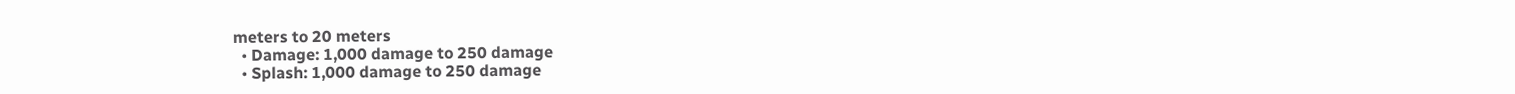meters to 20 meters
  • Damage: 1,000 damage to 250 damage
  • Splash: 1,000 damage to 250 damage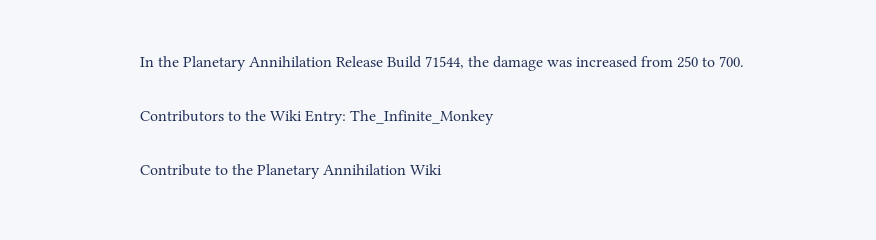In the Planetary Annihilation Release Build 71544, the damage was increased from 250 to 700.

Contributors to the Wiki Entry: The_Infinite_Monkey

Contribute to the Planetary Annihilation Wiki